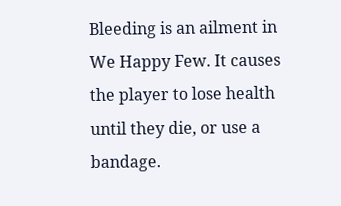Bleeding is an ailment in We Happy Few. It causes the player to lose health until they die, or use a bandage.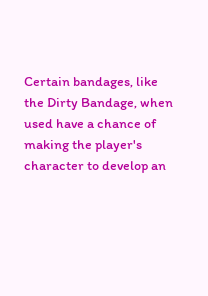Certain bandages, like the Dirty Bandage, when used have a chance of making the player's character to develop an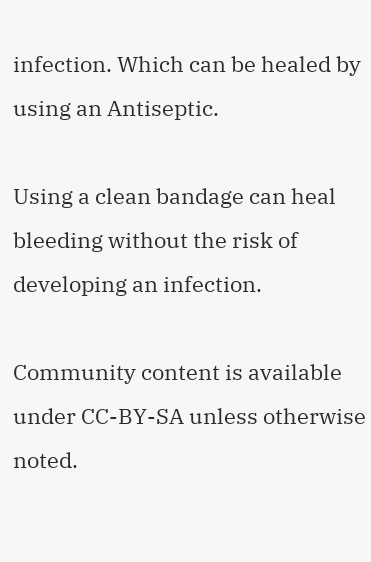infection. Which can be healed by using an Antiseptic.

Using a clean bandage can heal bleeding without the risk of developing an infection.

Community content is available under CC-BY-SA unless otherwise noted.